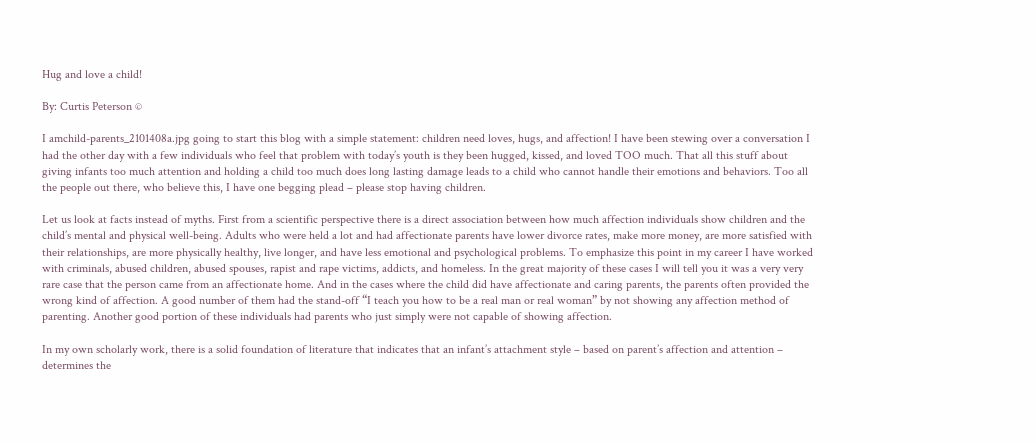Hug and love a child!

By: Curtis Peterson ©

I amchild-parents_2101408a.jpg going to start this blog with a simple statement: children need loves, hugs, and affection! I have been stewing over a conversation I had the other day with a few individuals who feel that problem with today’s youth is they been hugged, kissed, and loved TOO much. That all this stuff about giving infants too much attention and holding a child too much does long lasting damage leads to a child who cannot handle their emotions and behaviors. Too all the people out there, who believe this, I have one begging plead – please stop having children.

Let us look at facts instead of myths. First from a scientific perspective there is a direct association between how much affection individuals show children and the child’s mental and physical well-being. Adults who were held a lot and had affectionate parents have lower divorce rates, make more money, are more satisfied with their relationships, are more physically healthy, live longer, and have less emotional and psychological problems. To emphasize this point in my career I have worked with criminals, abused children, abused spouses, rapist and rape victims, addicts, and homeless. In the great majority of these cases I will tell you it was a very very rare case that the person came from an affectionate home. And in the cases where the child did have affectionate and caring parents, the parents often provided the wrong kind of affection. A good number of them had the stand-off “I teach you how to be a real man or real woman” by not showing any affection method of parenting. Another good portion of these individuals had parents who just simply were not capable of showing affection.

In my own scholarly work, there is a solid foundation of literature that indicates that an infant’s attachment style – based on parent’s affection and attention – determines the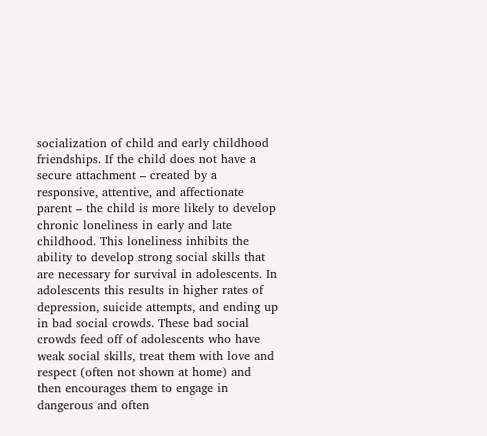socialization of child and early childhood friendships. If the child does not have a secure attachment – created by a responsive, attentive, and affectionate parent – the child is more likely to develop chronic loneliness in early and late childhood. This loneliness inhibits the ability to develop strong social skills that are necessary for survival in adolescents. In adolescents this results in higher rates of depression, suicide attempts, and ending up in bad social crowds. These bad social crowds feed off of adolescents who have weak social skills, treat them with love and respect (often not shown at home) and then encourages them to engage in dangerous and often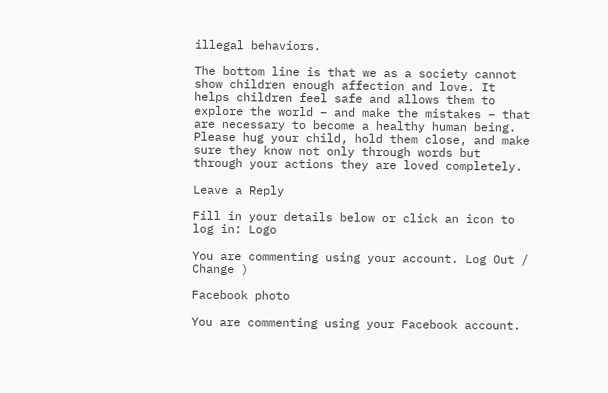illegal behaviors.

The bottom line is that we as a society cannot show children enough affection and love. It helps children feel safe and allows them to explore the world – and make the mistakes – that are necessary to become a healthy human being. Please hug your child, hold them close, and make sure they know not only through words but through your actions they are loved completely.

Leave a Reply

Fill in your details below or click an icon to log in: Logo

You are commenting using your account. Log Out /  Change )

Facebook photo

You are commenting using your Facebook account.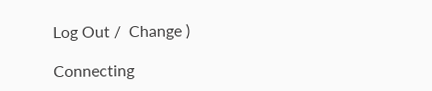Log Out /  Change )

Connecting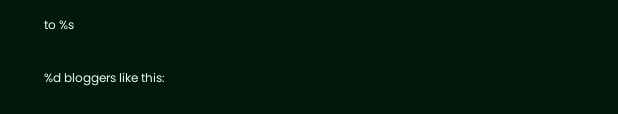to %s

%d bloggers like this: